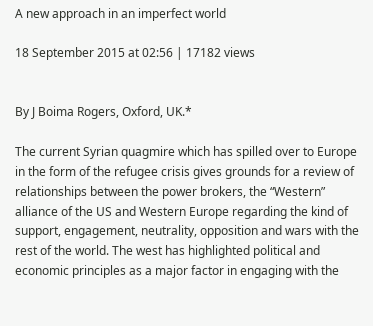A new approach in an imperfect world

18 September 2015 at 02:56 | 17182 views


By J Boima Rogers, Oxford, UK.*

The current Syrian quagmire which has spilled over to Europe in the form of the refugee crisis gives grounds for a review of relationships between the power brokers, the “Western” alliance of the US and Western Europe regarding the kind of support, engagement, neutrality, opposition and wars with the rest of the world. The west has highlighted political and economic principles as a major factor in engaging with the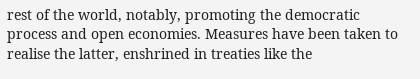rest of the world, notably, promoting the democratic process and open economies. Measures have been taken to realise the latter, enshrined in treaties like the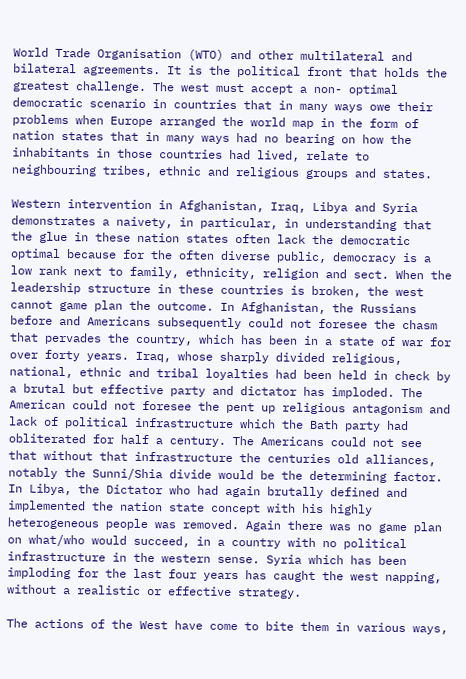World Trade Organisation (WTO) and other multilateral and bilateral agreements. It is the political front that holds the greatest challenge. The west must accept a non- optimal democratic scenario in countries that in many ways owe their problems when Europe arranged the world map in the form of nation states that in many ways had no bearing on how the inhabitants in those countries had lived, relate to neighbouring tribes, ethnic and religious groups and states.

Western intervention in Afghanistan, Iraq, Libya and Syria demonstrates a naivety, in particular, in understanding that the glue in these nation states often lack the democratic optimal because for the often diverse public, democracy is a low rank next to family, ethnicity, religion and sect. When the leadership structure in these countries is broken, the west cannot game plan the outcome. In Afghanistan, the Russians before and Americans subsequently could not foresee the chasm that pervades the country, which has been in a state of war for over forty years. Iraq, whose sharply divided religious, national, ethnic and tribal loyalties had been held in check by a brutal but effective party and dictator has imploded. The American could not foresee the pent up religious antagonism and lack of political infrastructure which the Bath party had obliterated for half a century. The Americans could not see that without that infrastructure the centuries old alliances, notably the Sunni/Shia divide would be the determining factor. In Libya, the Dictator who had again brutally defined and implemented the nation state concept with his highly heterogeneous people was removed. Again there was no game plan on what/who would succeed, in a country with no political infrastructure in the western sense. Syria which has been imploding for the last four years has caught the west napping, without a realistic or effective strategy.

The actions of the West have come to bite them in various ways,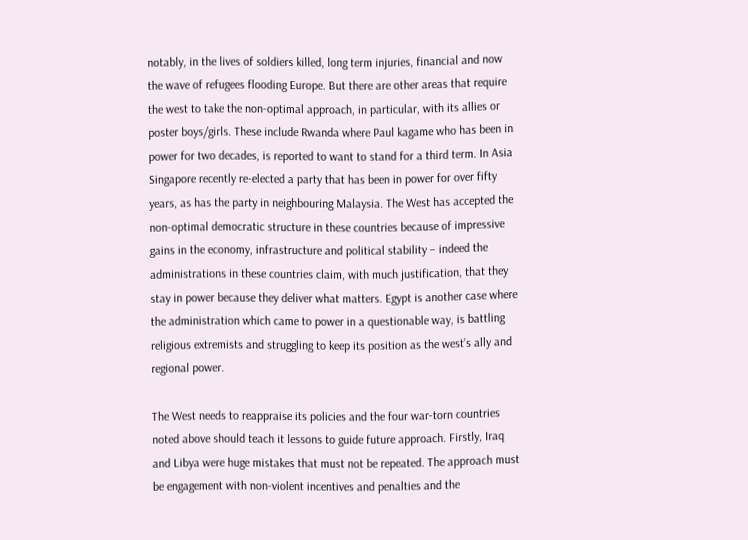notably, in the lives of soldiers killed, long term injuries, financial and now the wave of refugees flooding Europe. But there are other areas that require the west to take the non-optimal approach, in particular, with its allies or poster boys/girls. These include Rwanda where Paul kagame who has been in power for two decades, is reported to want to stand for a third term. In Asia Singapore recently re-elected a party that has been in power for over fifty years, as has the party in neighbouring Malaysia. The West has accepted the non-optimal democratic structure in these countries because of impressive gains in the economy, infrastructure and political stability – indeed the administrations in these countries claim, with much justification, that they stay in power because they deliver what matters. Egypt is another case where the administration which came to power in a questionable way, is battling religious extremists and struggling to keep its position as the west’s ally and regional power.

The West needs to reappraise its policies and the four war-torn countries noted above should teach it lessons to guide future approach. Firstly, Iraq and Libya were huge mistakes that must not be repeated. The approach must be engagement with non-violent incentives and penalties and the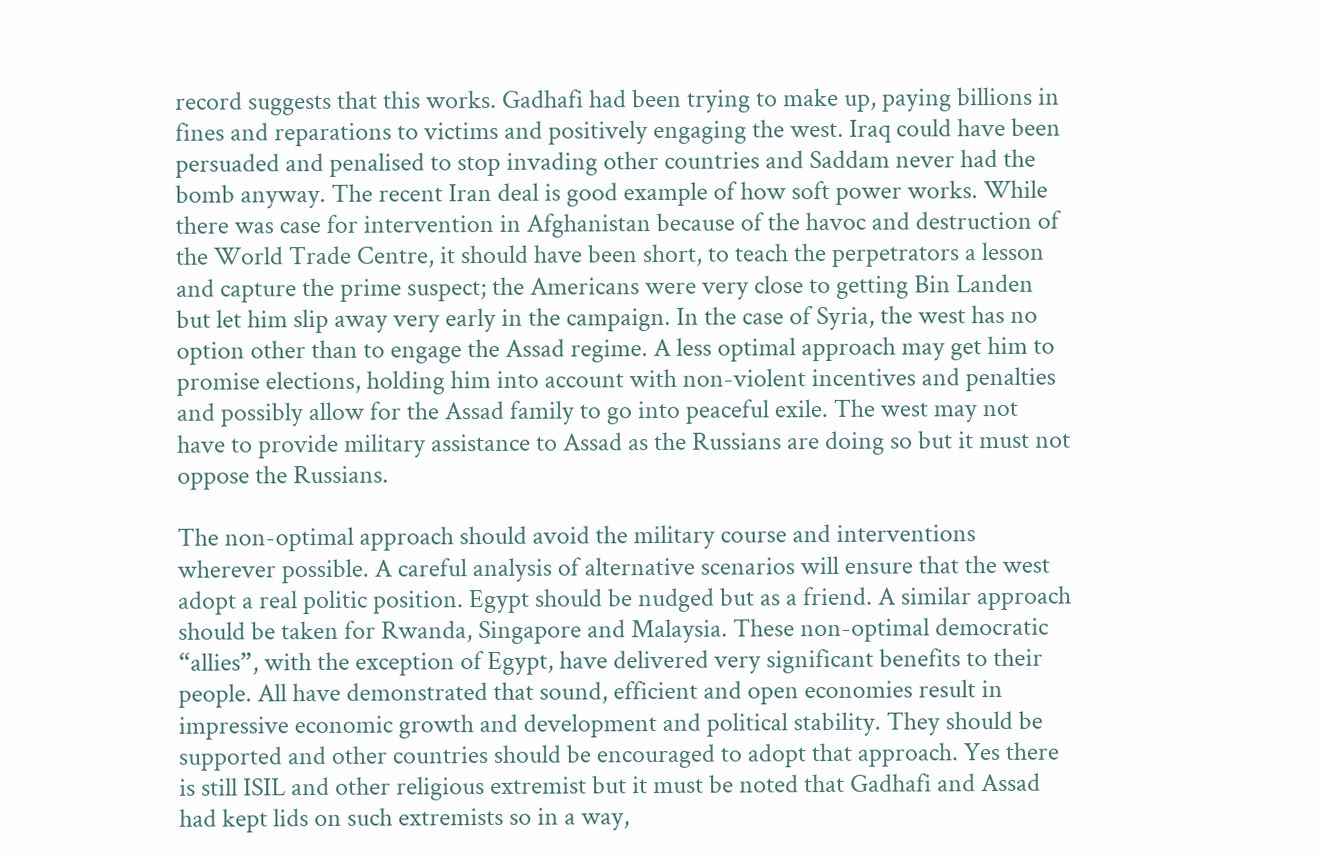record suggests that this works. Gadhafi had been trying to make up, paying billions in fines and reparations to victims and positively engaging the west. Iraq could have been persuaded and penalised to stop invading other countries and Saddam never had the bomb anyway. The recent Iran deal is good example of how soft power works. While there was case for intervention in Afghanistan because of the havoc and destruction of the World Trade Centre, it should have been short, to teach the perpetrators a lesson and capture the prime suspect; the Americans were very close to getting Bin Landen but let him slip away very early in the campaign. In the case of Syria, the west has no option other than to engage the Assad regime. A less optimal approach may get him to promise elections, holding him into account with non-violent incentives and penalties and possibly allow for the Assad family to go into peaceful exile. The west may not have to provide military assistance to Assad as the Russians are doing so but it must not oppose the Russians.

The non-optimal approach should avoid the military course and interventions wherever possible. A careful analysis of alternative scenarios will ensure that the west adopt a real politic position. Egypt should be nudged but as a friend. A similar approach should be taken for Rwanda, Singapore and Malaysia. These non-optimal democratic “allies”, with the exception of Egypt, have delivered very significant benefits to their people. All have demonstrated that sound, efficient and open economies result in impressive economic growth and development and political stability. They should be supported and other countries should be encouraged to adopt that approach. Yes there is still ISIL and other religious extremist but it must be noted that Gadhafi and Assad had kept lids on such extremists so in a way,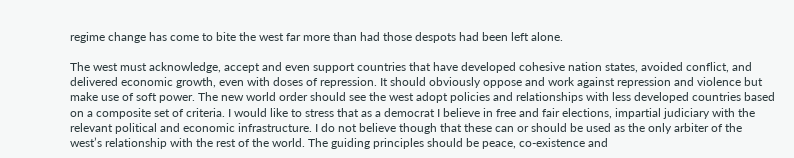regime change has come to bite the west far more than had those despots had been left alone.

The west must acknowledge, accept and even support countries that have developed cohesive nation states, avoided conflict, and delivered economic growth, even with doses of repression. It should obviously oppose and work against repression and violence but make use of soft power. The new world order should see the west adopt policies and relationships with less developed countries based on a composite set of criteria. I would like to stress that as a democrat I believe in free and fair elections, impartial judiciary with the relevant political and economic infrastructure. I do not believe though that these can or should be used as the only arbiter of the west’s relationship with the rest of the world. The guiding principles should be peace, co-existence and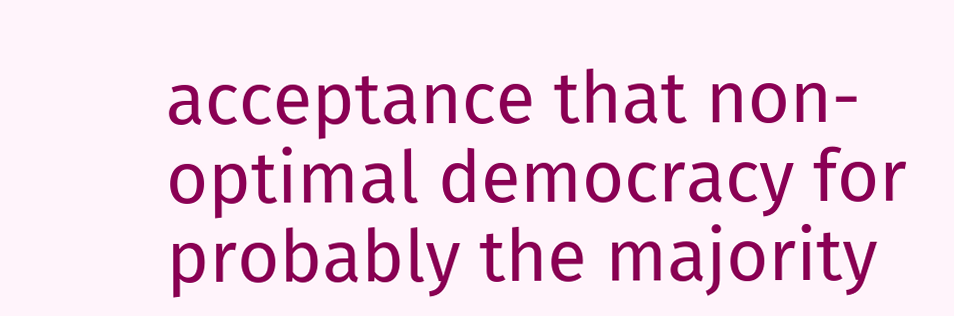acceptance that non-optimal democracy for probably the majority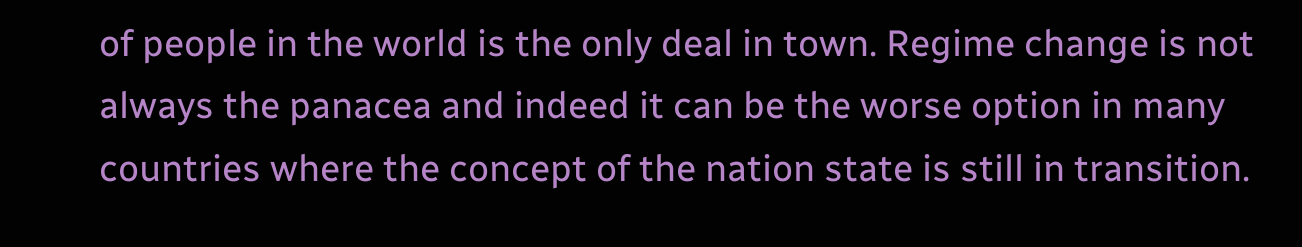of people in the world is the only deal in town. Regime change is not always the panacea and indeed it can be the worse option in many countries where the concept of the nation state is still in transition.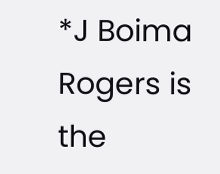*J Boima Rogers is the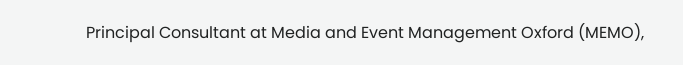Principal Consultant at Media and Event Management Oxford (MEMO),